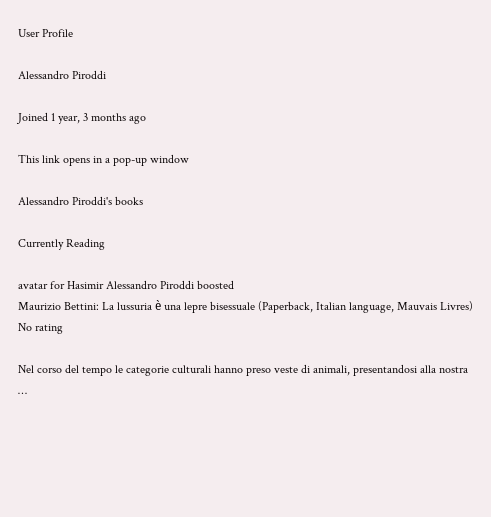User Profile

Alessandro Piroddi

Joined 1 year, 3 months ago

This link opens in a pop-up window

Alessandro Piroddi's books

Currently Reading

avatar for Hasimir Alessandro Piroddi boosted
Maurizio Bettini: La lussuria è una lepre bisessuale (Paperback, Italian language, Mauvais Livres) No rating

Nel corso del tempo le categorie culturali hanno preso veste di animali, presentandosi alla nostra …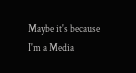Maybe it's because I'm a Media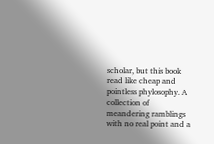scholar, but this book read like cheap and pointless phylosophy. A collection of meandering ramblings with no real point and a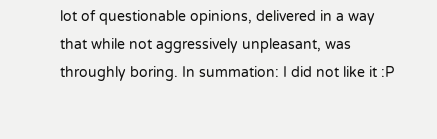lot of questionable opinions, delivered in a way that while not aggressively unpleasant, was throughly boring. In summation: I did not like it :P